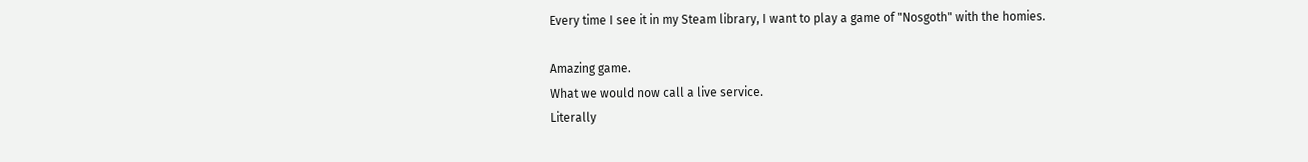Every time I see it in my Steam library, I want to play a game of "Nosgoth" with the homies.

Amazing game.
What we would now call a live service.
Literally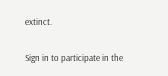extinct.

Sign in to participate in the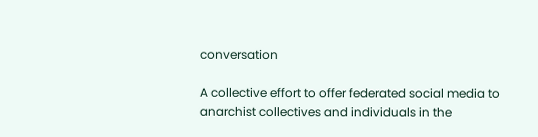conversation

A collective effort to offer federated social media to anarchist collectives and individuals in the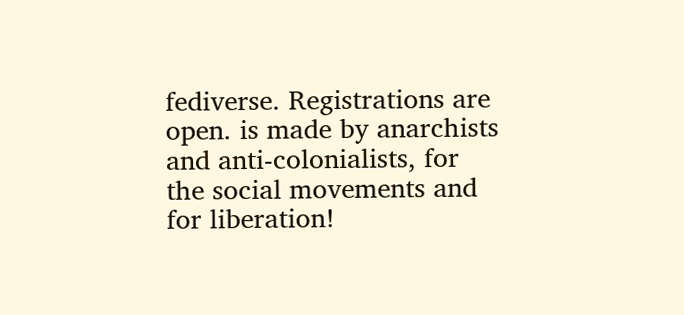fediverse. Registrations are open. is made by anarchists and anti-colonialists, for the social movements and for liberation!